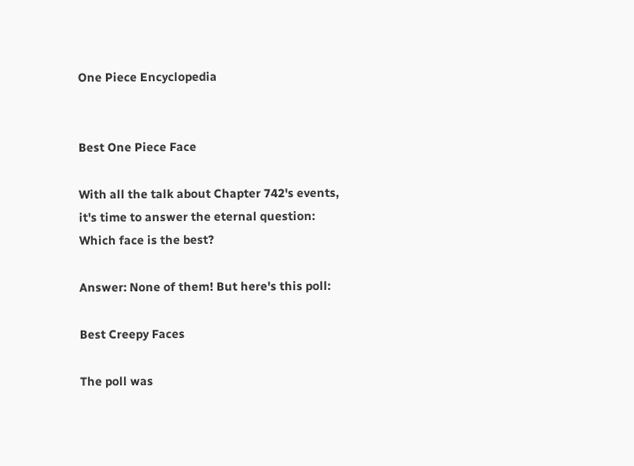One Piece Encyclopedia


Best One Piece Face

With all the talk about Chapter 742's events, it's time to answer the eternal question: Which face is the best?

Answer: None of them! But here's this poll:

Best Creepy Faces

The poll was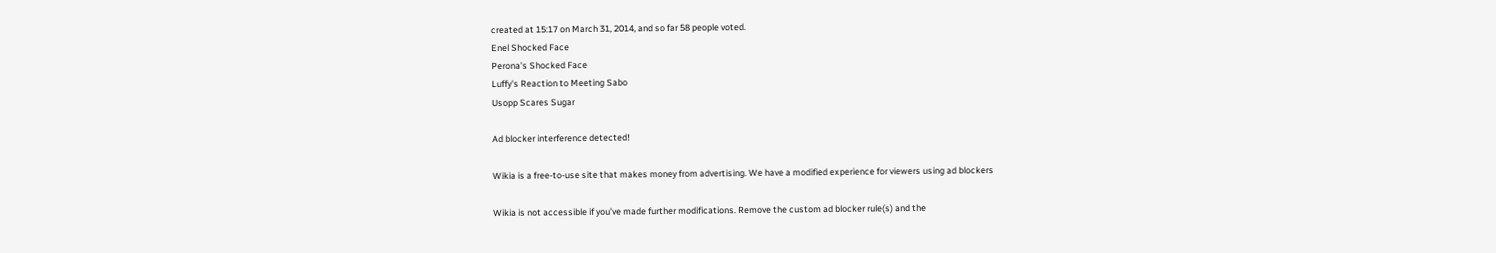created at 15:17 on March 31, 2014, and so far 58 people voted.
Enel Shocked Face
Perona's Shocked Face
Luffy's Reaction to Meeting Sabo
Usopp Scares Sugar

Ad blocker interference detected!

Wikia is a free-to-use site that makes money from advertising. We have a modified experience for viewers using ad blockers

Wikia is not accessible if you’ve made further modifications. Remove the custom ad blocker rule(s) and the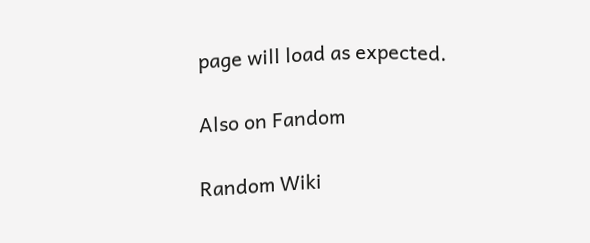page will load as expected.

Also on Fandom

Random Wiki